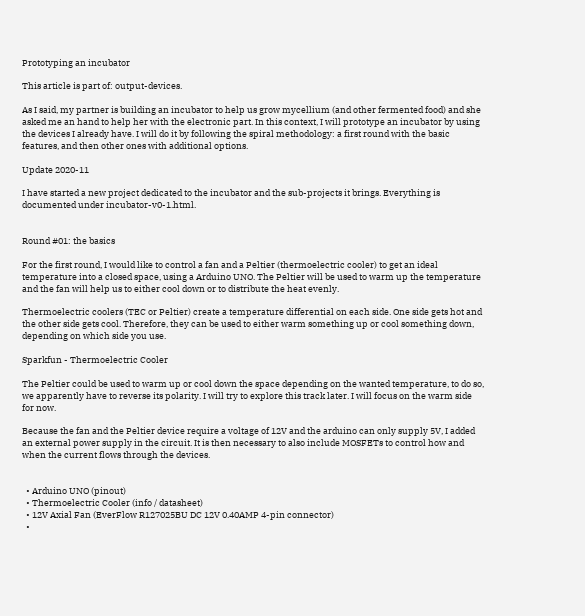Prototyping an incubator

This article is part of: output-devices.

As I said, my partner is building an incubator to help us grow mycellium (and other fermented food) and she asked me an hand to help her with the electronic part. In this context, I will prototype an incubator by using the devices I already have. I will do it by following the spiral methodology: a first round with the basic features, and then other ones with additional options.

Update 2020-11

I have started a new project dedicated to the incubator and the sub-projects it brings. Everything is documented under incubator-v0-1.html.


Round #01: the basics

For the first round, I would like to control a fan and a Peltier (thermoelectric cooler) to get an ideal temperature into a closed space, using a Arduino UNO. The Peltier will be used to warm up the temperature and the fan will help us to either cool down or to distribute the heat evenly.

Thermoelectric coolers (TEC or Peltier) create a temperature differential on each side. One side gets hot and the other side gets cool. Therefore, they can be used to either warm something up or cool something down, depending on which side you use.

Sparkfun - Thermoelectric Cooler

The Peltier could be used to warm up or cool down the space depending on the wanted temperature, to do so, we apparently have to reverse its polarity. I will try to explore this track later. I will focus on the warm side for now.

Because the fan and the Peltier device require a voltage of 12V and the arduino can only supply 5V, I added an external power supply in the circuit. It is then necessary to also include MOSFETs to control how and when the current flows through the devices.


  • Arduino UNO (pinout)
  • Thermoelectric Cooler (info / datasheet)
  • 12V Axial Fan (EverFlow R127025BU DC 12V 0.40AMP 4-pin connector)
  •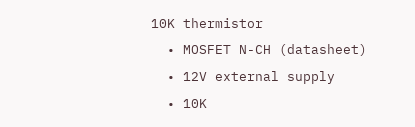10K thermistor
  • MOSFET N-CH (datasheet)
  • 12V external supply
  • 10K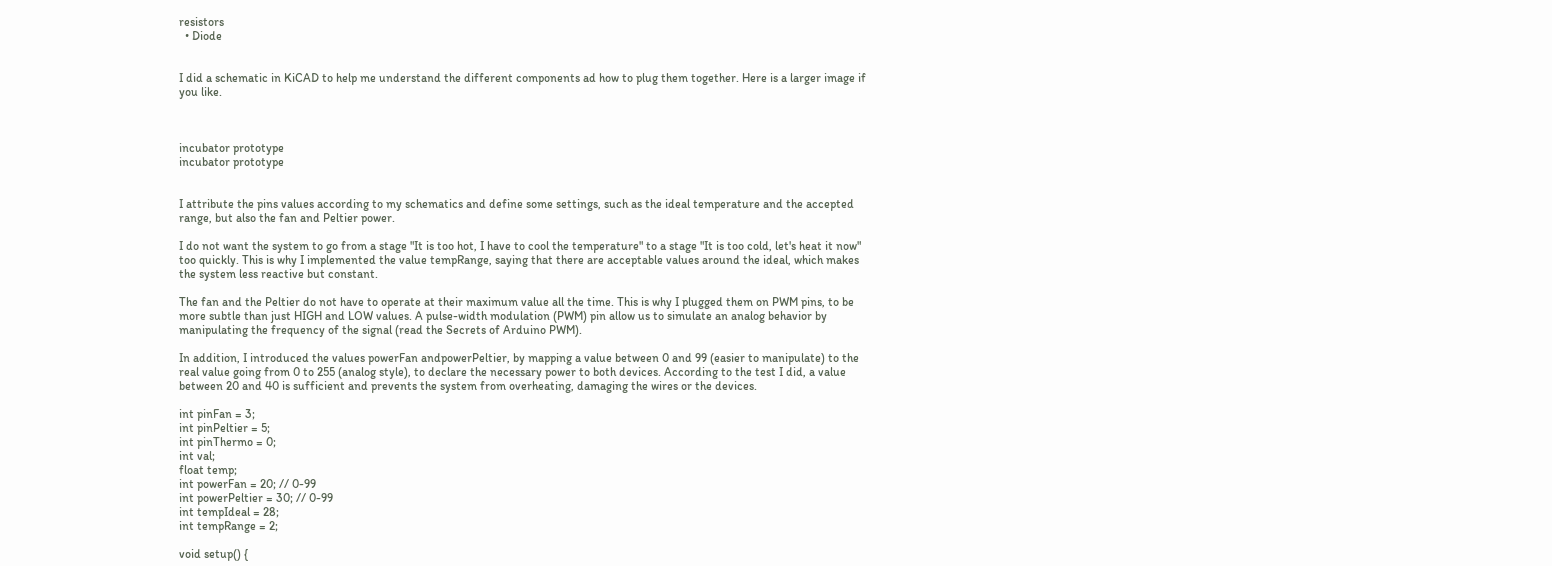resistors
  • Diode


I did a schematic in KiCAD to help me understand the different components ad how to plug them together. Here is a larger image if you like.



incubator prototype
incubator prototype


I attribute the pins values according to my schematics and define some settings, such as the ideal temperature and the accepted range, but also the fan and Peltier power.

I do not want the system to go from a stage "It is too hot, I have to cool the temperature" to a stage "It is too cold, let's heat it now" too quickly. This is why I implemented the value tempRange, saying that there are acceptable values around the ideal, which makes the system less reactive but constant.

The fan and the Peltier do not have to operate at their maximum value all the time. This is why I plugged them on PWM pins, to be more subtle than just HIGH and LOW values. A pulse-width modulation (PWM) pin allow us to simulate an analog behavior by manipulating the frequency of the signal (read the Secrets of Arduino PWM).

In addition, I introduced the values powerFan andpowerPeltier, by mapping a value between 0 and 99 (easier to manipulate) to the real value going from 0 to 255 (analog style), to declare the necessary power to both devices. According to the test I did, a value between 20 and 40 is sufficient and prevents the system from overheating, damaging the wires or the devices.

int pinFan = 3;
int pinPeltier = 5;
int pinThermo = 0;
int val;
float temp;
int powerFan = 20; // 0-99
int powerPeltier = 30; // 0-99
int tempIdeal = 28;
int tempRange = 2;

void setup() {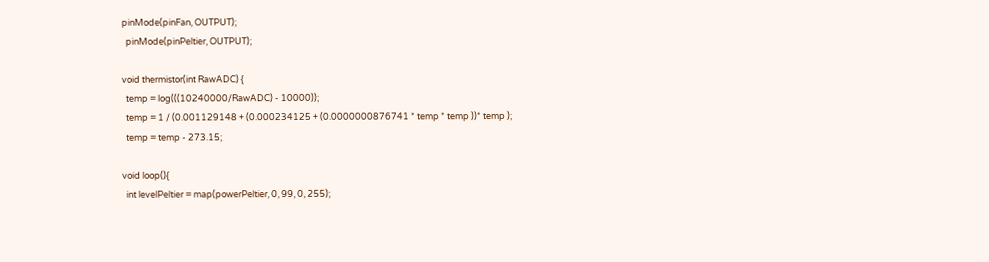pinMode(pinFan, OUTPUT);
  pinMode(pinPeltier, OUTPUT);

void thermistor(int RawADC) {
  temp = log(((10240000/RawADC) - 10000));
  temp = 1 / (0.001129148 + (0.000234125 + (0.0000000876741 * temp * temp ))* temp );
  temp = temp - 273.15;

void loop(){
  int levelPeltier = map(powerPeltier, 0, 99, 0, 255);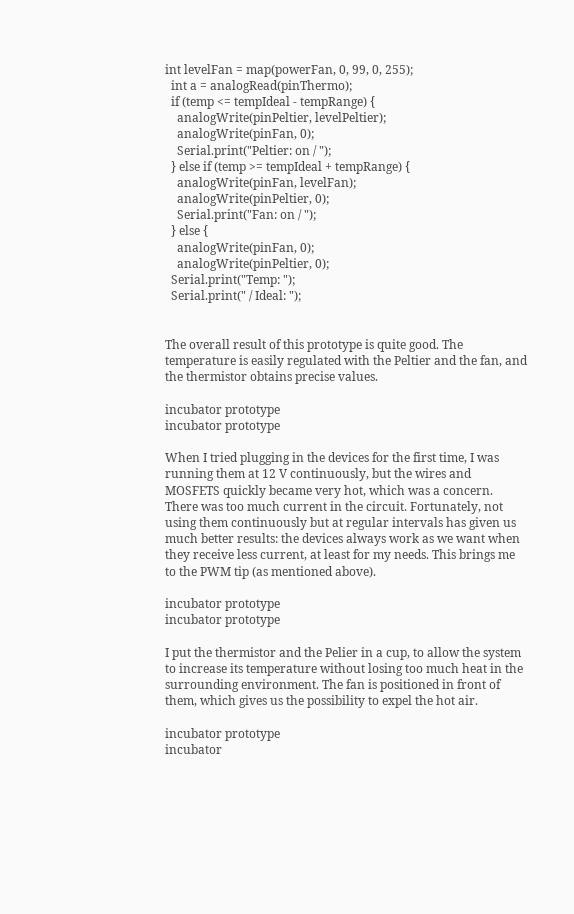int levelFan = map(powerFan, 0, 99, 0, 255);
  int a = analogRead(pinThermo);
  if (temp <= tempIdeal - tempRange) {
    analogWrite(pinPeltier, levelPeltier);
    analogWrite(pinFan, 0);
    Serial.print("Peltier: on / ");
  } else if (temp >= tempIdeal + tempRange) {
    analogWrite(pinFan, levelFan);
    analogWrite(pinPeltier, 0);
    Serial.print("Fan: on / ");
  } else {
    analogWrite(pinFan, 0);
    analogWrite(pinPeltier, 0);
  Serial.print("Temp: ");
  Serial.print(" / Ideal: ");


The overall result of this prototype is quite good. The temperature is easily regulated with the Peltier and the fan, and the thermistor obtains precise values.

incubator prototype
incubator prototype

When I tried plugging in the devices for the first time, I was running them at 12 V continuously, but the wires and MOSFETS quickly became very hot, which was a concern. There was too much current in the circuit. Fortunately, not using them continuously but at regular intervals has given us much better results: the devices always work as we want when they receive less current, at least for my needs. This brings me to the PWM tip (as mentioned above).

incubator prototype
incubator prototype

I put the thermistor and the Pelier in a cup, to allow the system to increase its temperature without losing too much heat in the surrounding environment. The fan is positioned in front of them, which gives us the possibility to expel the hot air.

incubator prototype
incubator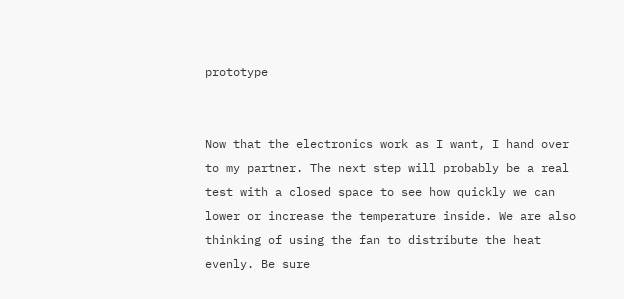prototype


Now that the electronics work as I want, I hand over to my partner. The next step will probably be a real test with a closed space to see how quickly we can lower or increase the temperature inside. We are also thinking of using the fan to distribute the heat evenly. Be sure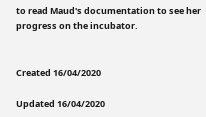to read Maud's documentation to see her progress on the incubator.


Created 16/04/2020

Updated 16/04/2020